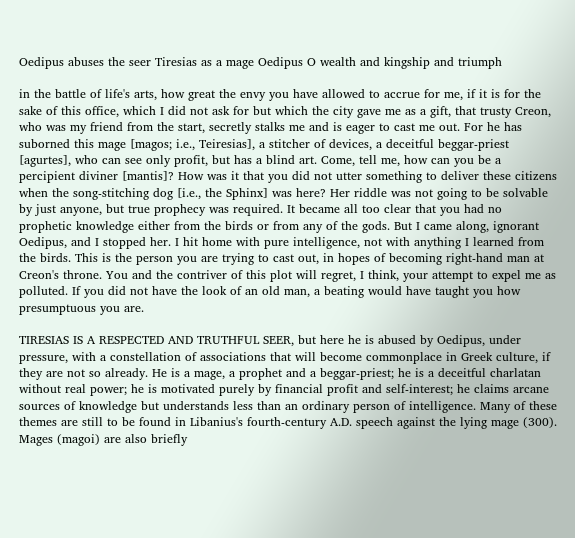Oedipus abuses the seer Tiresias as a mage Oedipus O wealth and kingship and triumph

in the battle of life's arts, how great the envy you have allowed to accrue for me, if it is for the sake of this office, which I did not ask for but which the city gave me as a gift, that trusty Creon, who was my friend from the start, secretly stalks me and is eager to cast me out. For he has suborned this mage [magos; i.e., Teiresias], a stitcher of devices, a deceitful beggar-priest [agurtes], who can see only profit, but has a blind art. Come, tell me, how can you be a percipient diviner [mantis]? How was it that you did not utter something to deliver these citizens when the song-stitching dog [i.e., the Sphinx] was here? Her riddle was not going to be solvable by just anyone, but true prophecy was required. It became all too clear that you had no prophetic knowledge either from the birds or from any of the gods. But I came along, ignorant Oedipus, and I stopped her. I hit home with pure intelligence, not with anything I learned from the birds. This is the person you are trying to cast out, in hopes of becoming right-hand man at Creon's throne. You and the contriver of this plot will regret, I think, your attempt to expel me as polluted. If you did not have the look of an old man, a beating would have taught you how presumptuous you are.

TIRESIAS IS A RESPECTED AND TRUTHFUL SEER, but here he is abused by Oedipus, under pressure, with a constellation of associations that will become commonplace in Greek culture, if they are not so already. He is a mage, a prophet and a beggar-priest; he is a deceitful charlatan without real power; he is motivated purely by financial profit and self-interest; he claims arcane sources of knowledge but understands less than an ordinary person of intelligence. Many of these themes are still to be found in Libanius's fourth-century A.D. speech against the lying mage (300). Mages (magoi) are also briefly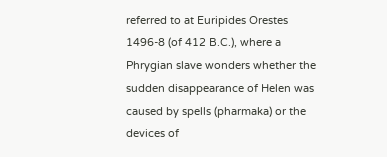referred to at Euripides Orestes 1496-8 (of 412 B.C.), where a Phrygian slave wonders whether the sudden disappearance of Helen was caused by spells (pharmaka) or the devices of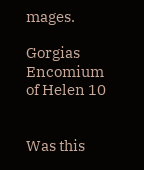mages.

Gorgias Encomium of Helen 10


Was this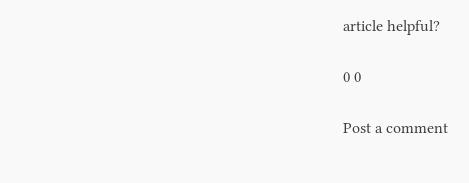article helpful?

0 0

Post a comment